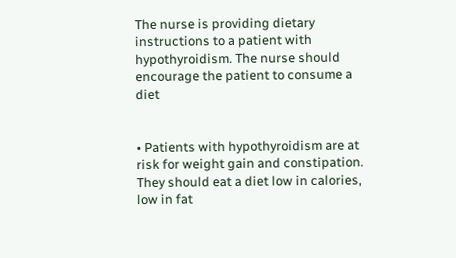The nurse is providing dietary instructions to a patient with hypothyroidism. The nurse should encourage the patient to consume a diet


• Patients with hypothyroidism are at risk for weight gain and constipation. They should eat a diet low in calories, low in fat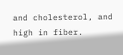and cholesterol, and high in fiber.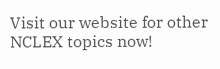Visit our website for other NCLEX topics now!